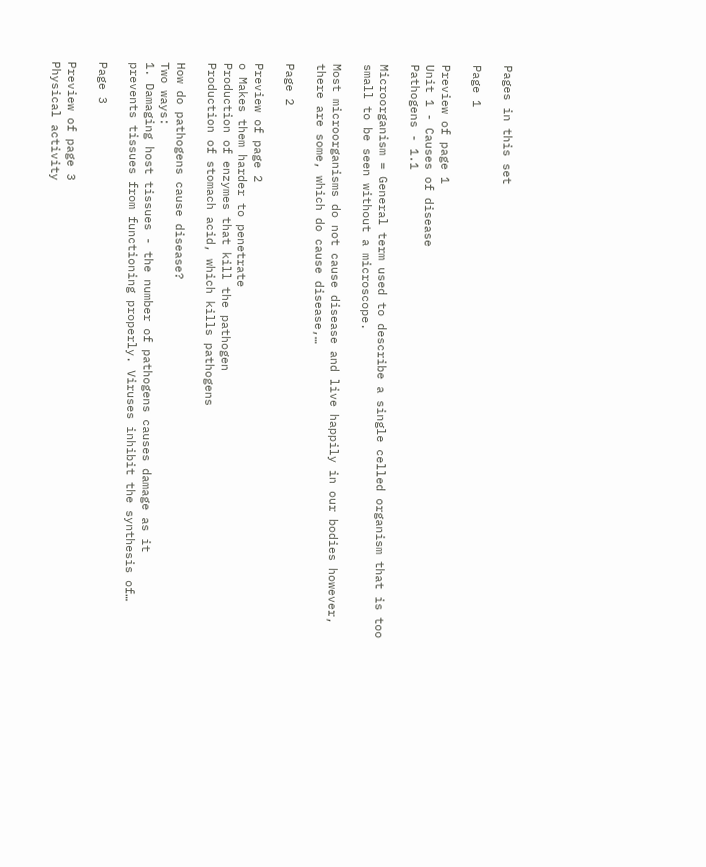Pages in this set

Page 1

Preview of page 1
Unit 1 - Causes of disease
Pathogens - 1.1

Microorganism = General term used to describe a single celled organism that is too
small to be seen without a microscope.

Most microorganisms do not cause disease and live happily in our bodies however,
there are some, which do cause disease,…

Page 2

Preview of page 2
o Makes them harder to penetrate
Production of enzymes that kill the pathogen
Production of stomach acid, which kills pathogens

How do pathogens cause disease?
Two ways:
1. Damaging host tissues - the number of pathogens causes damage as it
prevents tissues from functioning properly. Viruses inhibit the synthesis of…

Page 3

Preview of page 3
Physical activity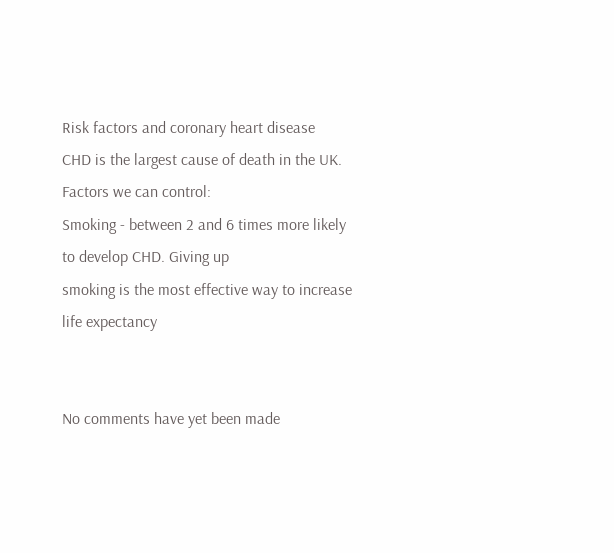Risk factors and coronary heart disease
CHD is the largest cause of death in the UK.
Factors we can control:
Smoking - between 2 and 6 times more likely to develop CHD. Giving up
smoking is the most effective way to increase life expectancy


No comments have yet been made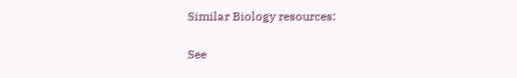Similar Biology resources:

See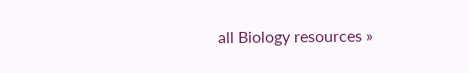all Biology resources »